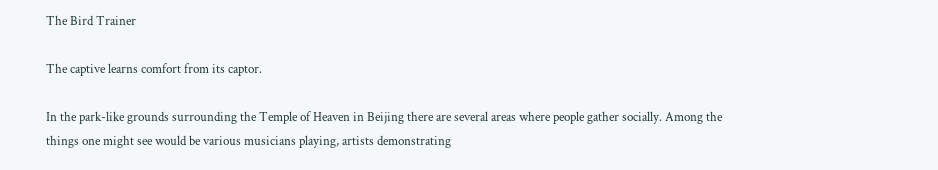The Bird Trainer

The captive learns comfort from its captor.

In the park-like grounds surrounding the Temple of Heaven in Beijing there are several areas where people gather socially. Among the things one might see would be various musicians playing, artists demonstrating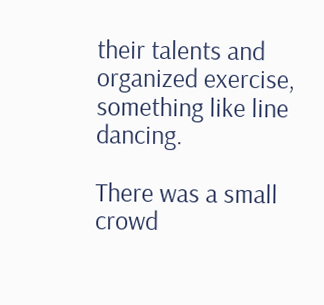their talents and organized exercise, something like line dancing.

There was a small crowd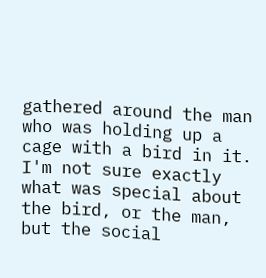gathered around the man who was holding up a cage with a bird in it. I'm not sure exactly what was special about the bird, or the man, but the social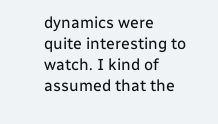dynamics were quite interesting to watch. I kind of assumed that the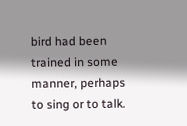bird had been trained in some manner, perhaps to sing or to talk.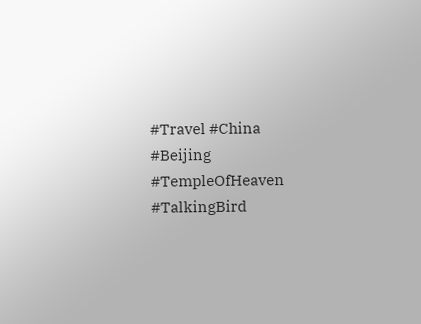#Travel #China #Beijing #TempleOfHeaven #TalkingBird